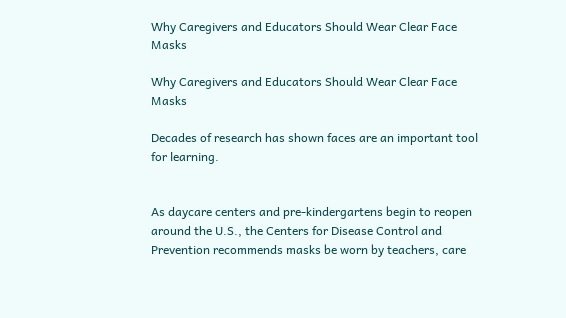Why Caregivers and Educators Should Wear Clear Face Masks

Why Caregivers and Educators Should Wear Clear Face Masks

Decades of research has shown faces are an important tool for learning.


As daycare centers and pre-kindergartens begin to reopen around the U.S., the Centers for Disease Control and Prevention recommends masks be worn by teachers, care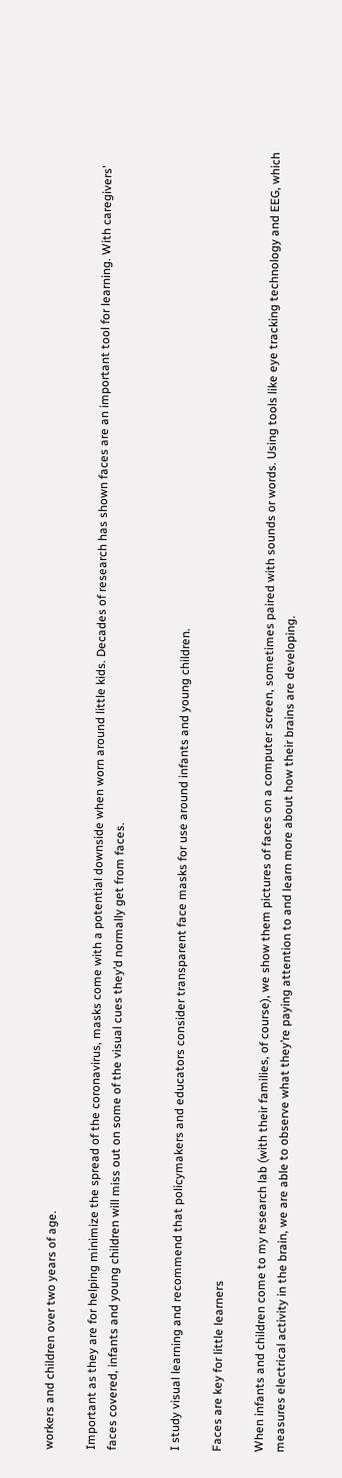workers and children over two years of age.

Important as they are for helping minimize the spread of the coronavirus, masks come with a potential downside when worn around little kids. Decades of research has shown faces are an important tool for learning. With caregivers’ faces covered, infants and young children will miss out on some of the visual cues they’d normally get from faces.


I study visual learning and recommend that policymakers and educators consider transparent face masks for use around infants and young children.

Faces are key for little learners

When infants and children come to my research lab (with their families, of course), we show them pictures of faces on a computer screen, sometimes paired with sounds or words. Using tools like eye tracking technology and EEG, which measures electrical activity in the brain, we are able to observe what they’re paying attention to and learn more about how their brains are developing.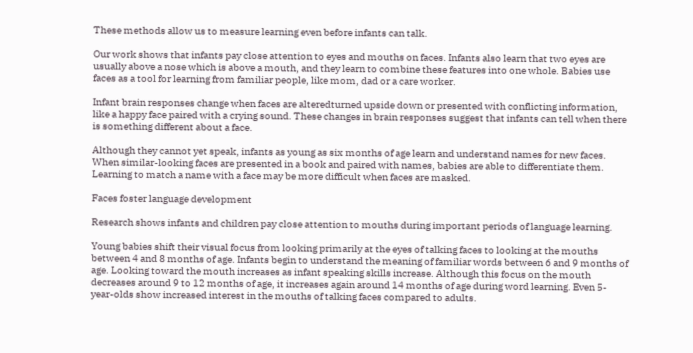These methods allow us to measure learning even before infants can talk.

Our work shows that infants pay close attention to eyes and mouths on faces. Infants also learn that two eyes are usually above a nose which is above a mouth, and they learn to combine these features into one whole. Babies use faces as a tool for learning from familiar people, like mom, dad or a care worker.

Infant brain responses change when faces are alteredturned upside down or presented with conflicting information, like a happy face paired with a crying sound. These changes in brain responses suggest that infants can tell when there is something different about a face.

Although they cannot yet speak, infants as young as six months of age learn and understand names for new faces. When similar-looking faces are presented in a book and paired with names, babies are able to differentiate them. Learning to match a name with a face may be more difficult when faces are masked.

Faces foster language development

Research shows infants and children pay close attention to mouths during important periods of language learning.

Young babies shift their visual focus from looking primarily at the eyes of talking faces to looking at the mouths between 4 and 8 months of age. Infants begin to understand the meaning of familiar words between 6 and 9 months of age. Looking toward the mouth increases as infant speaking skills increase. Although this focus on the mouth decreases around 9 to 12 months of age, it increases again around 14 months of age during word learning. Even 5-year-olds show increased interest in the mouths of talking faces compared to adults.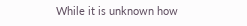While it is unknown how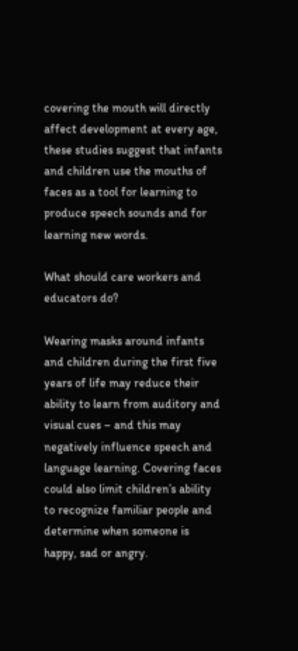covering the mouth will directly affect development at every age, these studies suggest that infants and children use the mouths of faces as a tool for learning to produce speech sounds and for learning new words.

What should care workers and educators do?

Wearing masks around infants and children during the first five years of life may reduce their ability to learn from auditory and visual cues – and this may negatively influence speech and language learning. Covering faces could also limit children’s ability to recognize familiar people and determine when someone is happy, sad or angry.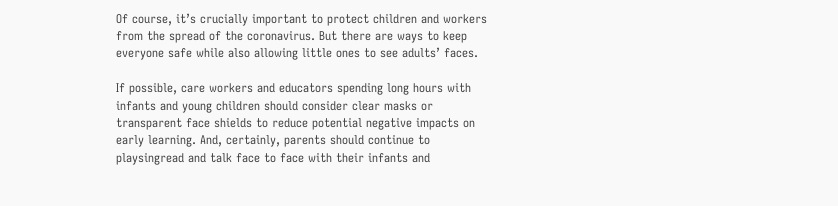Of course, it’s crucially important to protect children and workers from the spread of the coronavirus. But there are ways to keep everyone safe while also allowing little ones to see adults’ faces.

If possible, care workers and educators spending long hours with infants and young children should consider clear masks or transparent face shields to reduce potential negative impacts on early learning. And, certainly, parents should continue to playsingread and talk face to face with their infants and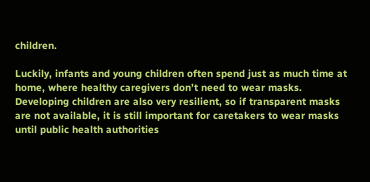children.

Luckily, infants and young children often spend just as much time at home, where healthy caregivers don’t need to wear masks. Developing children are also very resilient, so if transparent masks are not available, it is still important for caretakers to wear masks until public health authorities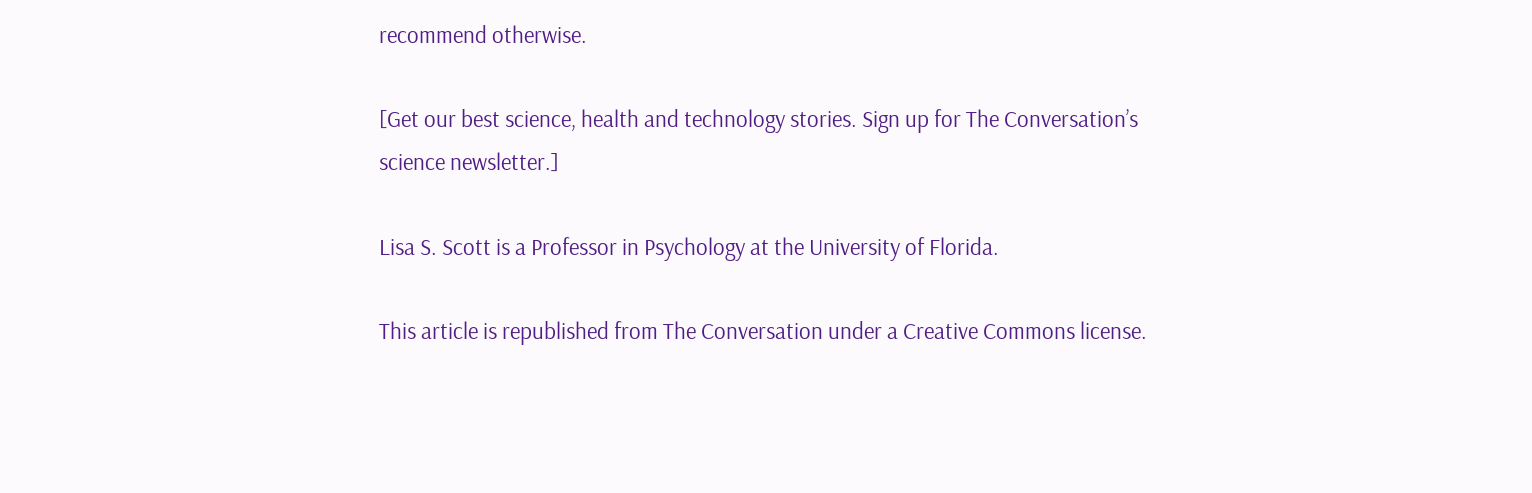recommend otherwise.

[Get our best science, health and technology stories. Sign up for The Conversation’s science newsletter.]

Lisa S. Scott is a Professor in Psychology at the University of Florida.

This article is republished from The Conversation under a Creative Commons license.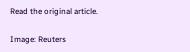Read the original article.

Image: Reuters